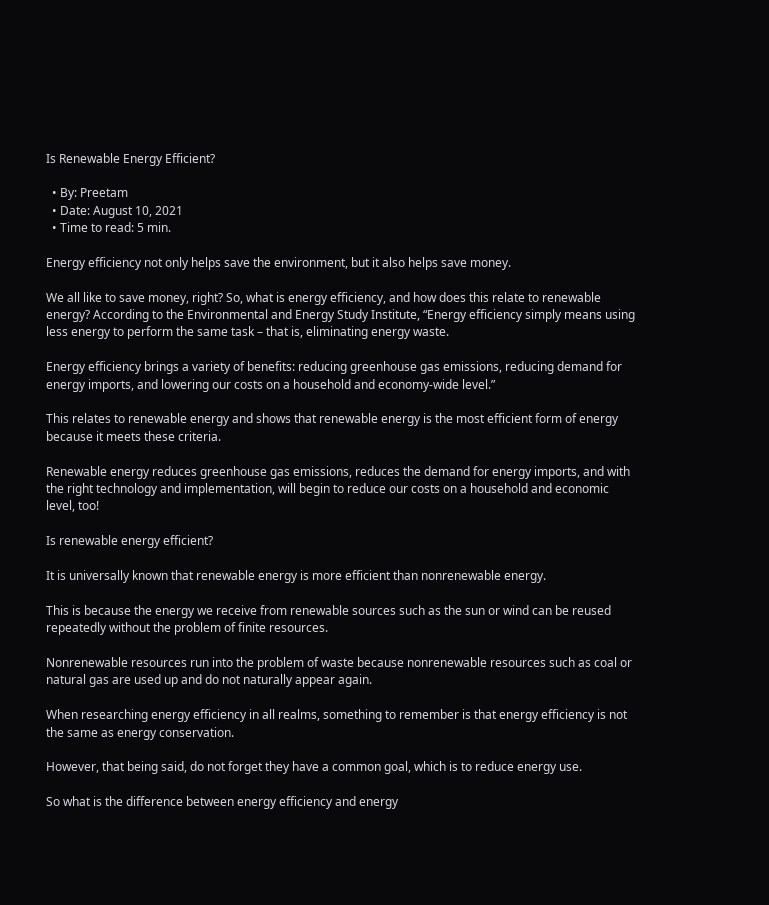Is Renewable Energy Efficient?

  • By: Preetam
  • Date: August 10, 2021
  • Time to read: 5 min.

Energy efficiency not only helps save the environment, but it also helps save money.

We all like to save money, right? So, what is energy efficiency, and how does this relate to renewable energy? According to the Environmental and Energy Study Institute, “Energy efficiency simply means using less energy to perform the same task – that is, eliminating energy waste.

Energy efficiency brings a variety of benefits: reducing greenhouse gas emissions, reducing demand for energy imports, and lowering our costs on a household and economy-wide level.”

This relates to renewable energy and shows that renewable energy is the most efficient form of energy because it meets these criteria.

Renewable energy reduces greenhouse gas emissions, reduces the demand for energy imports, and with the right technology and implementation, will begin to reduce our costs on a household and economic level, too!

Is renewable energy efficient?

It is universally known that renewable energy is more efficient than nonrenewable energy.

This is because the energy we receive from renewable sources such as the sun or wind can be reused repeatedly without the problem of finite resources.

Nonrenewable resources run into the problem of waste because nonrenewable resources such as coal or natural gas are used up and do not naturally appear again.

When researching energy efficiency in all realms, something to remember is that energy efficiency is not the same as energy conservation.

However, that being said, do not forget they have a common goal, which is to reduce energy use.

So what is the difference between energy efficiency and energy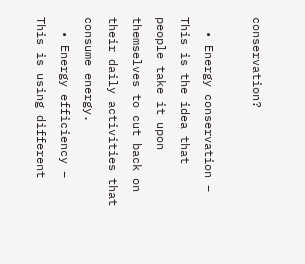conservation?

  • Energy conservation – This is the idea that people take it upon themselves to cut back on their daily activities that consume energy.
  • Energy efficiency – This is using different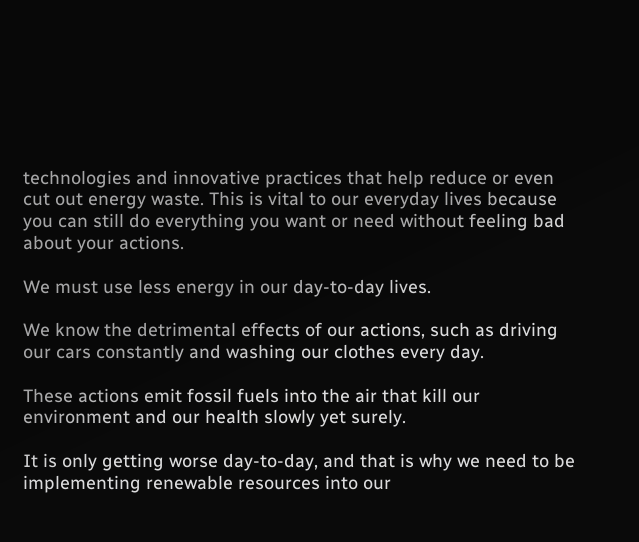technologies and innovative practices that help reduce or even cut out energy waste. This is vital to our everyday lives because you can still do everything you want or need without feeling bad about your actions.

We must use less energy in our day-to-day lives.

We know the detrimental effects of our actions, such as driving our cars constantly and washing our clothes every day.

These actions emit fossil fuels into the air that kill our environment and our health slowly yet surely.

It is only getting worse day-to-day, and that is why we need to be implementing renewable resources into our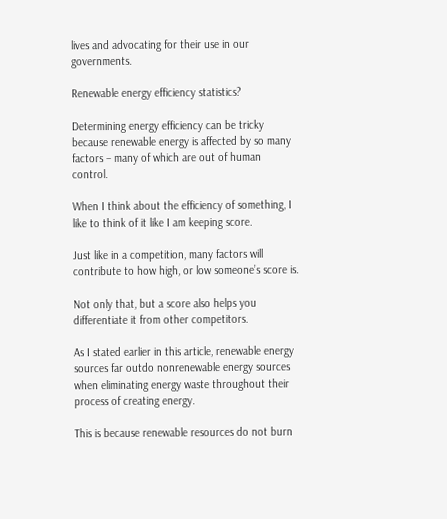lives and advocating for their use in our governments.

Renewable energy efficiency statistics?

Determining energy efficiency can be tricky because renewable energy is affected by so many factors – many of which are out of human control.

When I think about the efficiency of something, I like to think of it like I am keeping score.

Just like in a competition, many factors will contribute to how high, or low someone’s score is.

Not only that, but a score also helps you differentiate it from other competitors.

As I stated earlier in this article, renewable energy sources far outdo nonrenewable energy sources when eliminating energy waste throughout their process of creating energy.

This is because renewable resources do not burn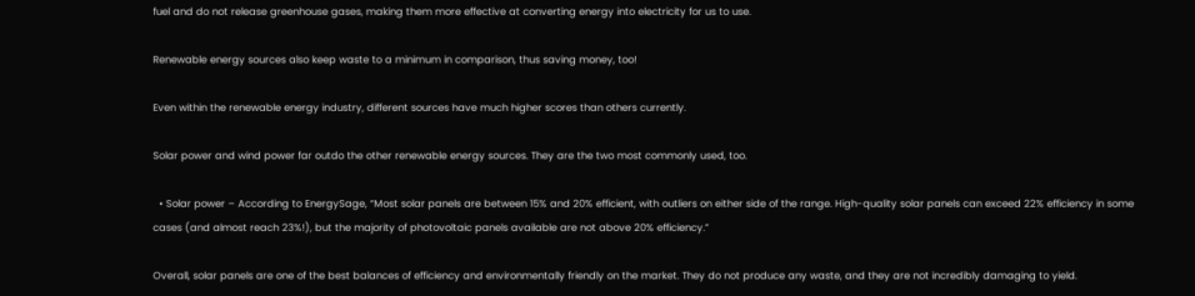fuel and do not release greenhouse gases, making them more effective at converting energy into electricity for us to use.

Renewable energy sources also keep waste to a minimum in comparison, thus saving money, too!

Even within the renewable energy industry, different sources have much higher scores than others currently.

Solar power and wind power far outdo the other renewable energy sources. They are the two most commonly used, too.

  • Solar power – According to EnergySage, “Most solar panels are between 15% and 20% efficient, with outliers on either side of the range. High-quality solar panels can exceed 22% efficiency in some cases (and almost reach 23%!), but the majority of photovoltaic panels available are not above 20% efficiency.”

Overall, solar panels are one of the best balances of efficiency and environmentally friendly on the market. They do not produce any waste, and they are not incredibly damaging to yield.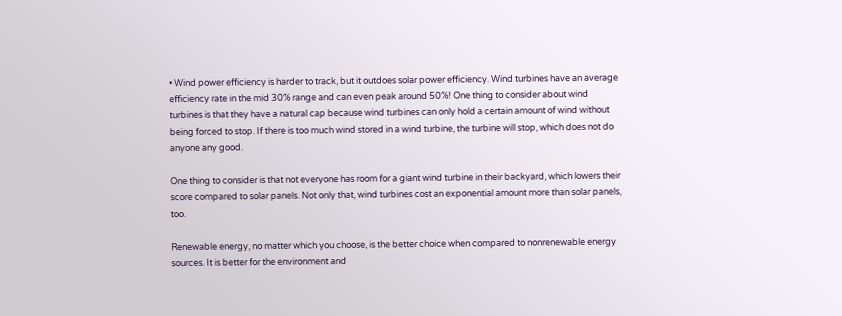• Wind power efficiency is harder to track, but it outdoes solar power efficiency. Wind turbines have an average efficiency rate in the mid 30% range and can even peak around 50%! One thing to consider about wind turbines is that they have a natural cap because wind turbines can only hold a certain amount of wind without being forced to stop. If there is too much wind stored in a wind turbine, the turbine will stop, which does not do anyone any good.

One thing to consider is that not everyone has room for a giant wind turbine in their backyard, which lowers their score compared to solar panels. Not only that, wind turbines cost an exponential amount more than solar panels, too.

Renewable energy, no matter which you choose, is the better choice when compared to nonrenewable energy sources. It is better for the environment and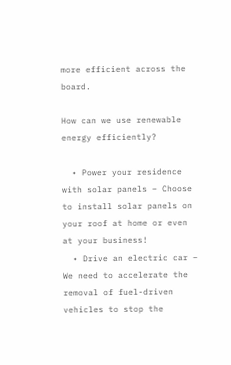more efficient across the board.

How can we use renewable energy efficiently?

  • Power your residence with solar panels – Choose to install solar panels on your roof at home or even at your business!
  • Drive an electric car – We need to accelerate the removal of fuel-driven vehicles to stop the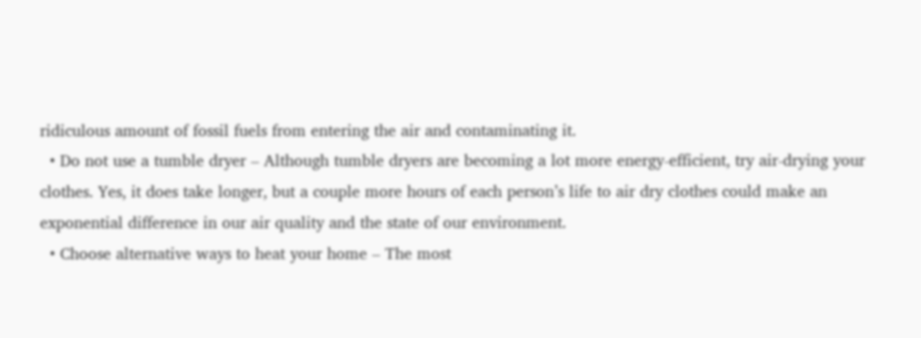ridiculous amount of fossil fuels from entering the air and contaminating it.
  • Do not use a tumble dryer – Although tumble dryers are becoming a lot more energy-efficient, try air-drying your clothes. Yes, it does take longer, but a couple more hours of each person’s life to air dry clothes could make an exponential difference in our air quality and the state of our environment.
  • Choose alternative ways to heat your home – The most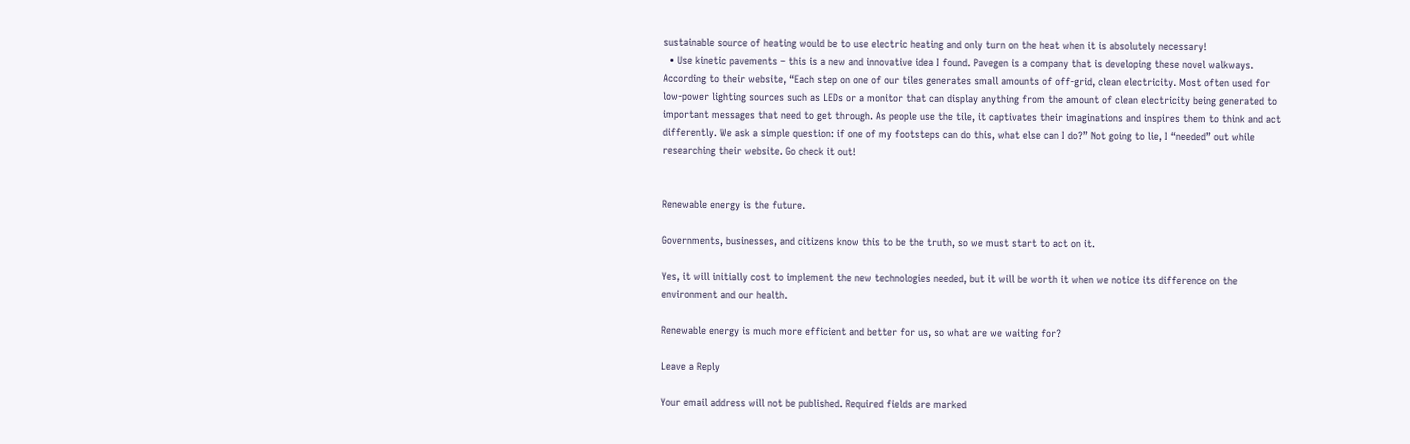sustainable source of heating would be to use electric heating and only turn on the heat when it is absolutely necessary!
  • Use kinetic pavements – this is a new and innovative idea I found. Pavegen is a company that is developing these novel walkways. According to their website, “Each step on one of our tiles generates small amounts of off-grid, clean electricity. Most often used for low-power lighting sources such as LEDs or a monitor that can display anything from the amount of clean electricity being generated to important messages that need to get through. As people use the tile, it captivates their imaginations and inspires them to think and act differently. We ask a simple question: if one of my footsteps can do this, what else can I do?” Not going to lie, I “needed” out while researching their website. Go check it out!


Renewable energy is the future.

Governments, businesses, and citizens know this to be the truth, so we must start to act on it.

Yes, it will initially cost to implement the new technologies needed, but it will be worth it when we notice its difference on the environment and our health.

Renewable energy is much more efficient and better for us, so what are we waiting for?

Leave a Reply

Your email address will not be published. Required fields are marked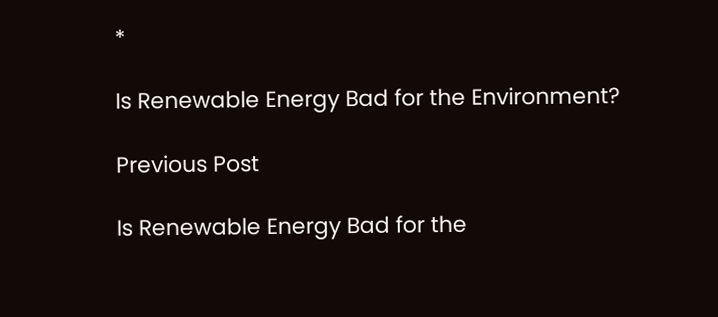*

Is Renewable Energy Bad for the Environment?

Previous Post

Is Renewable Energy Bad for the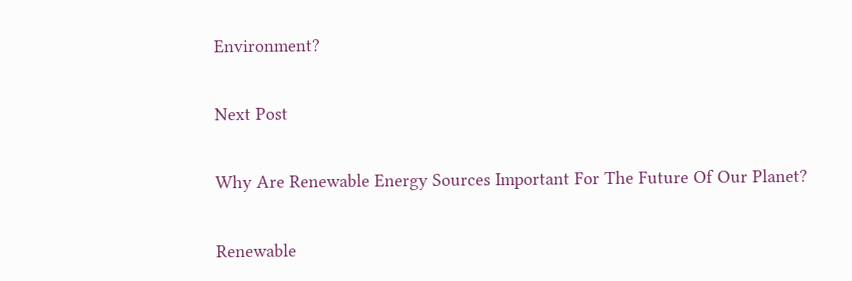Environment?

Next Post

Why Are Renewable Energy Sources Important For The Future Of Our Planet?

Renewable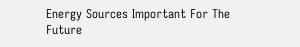Energy Sources Important For The Future